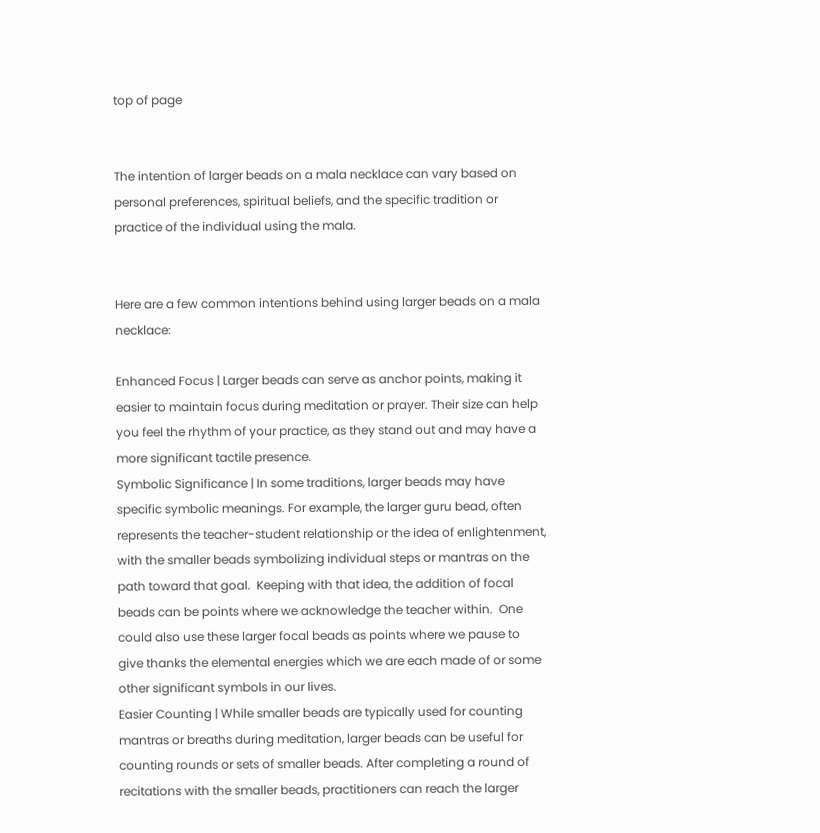top of page


The intention of larger beads on a mala necklace can vary based on personal preferences, spiritual beliefs, and the specific tradition or practice of the individual using the mala.


Here are a few common intentions behind using larger beads on a mala necklace:

Enhanced Focus | Larger beads can serve as anchor points, making it easier to maintain focus during meditation or prayer. Their size can help you feel the rhythm of your practice, as they stand out and may have a more significant tactile presence.
Symbolic Significance | In some traditions, larger beads may have specific symbolic meanings. For example, the larger guru bead, often represents the teacher-student relationship or the idea of enlightenment, with the smaller beads symbolizing individual steps or mantras on the path toward that goal.  Keeping with that idea, the addition of focal beads can be points where we acknowledge the teacher within.  One could also use these larger focal beads as points where we pause to give thanks the elemental energies which we are each made of or some other significant symbols in our lives.
Easier Counting | While smaller beads are typically used for counting mantras or breaths during meditation, larger beads can be useful for counting rounds or sets of smaller beads. After completing a round of recitations with the smaller beads, practitioners can reach the larger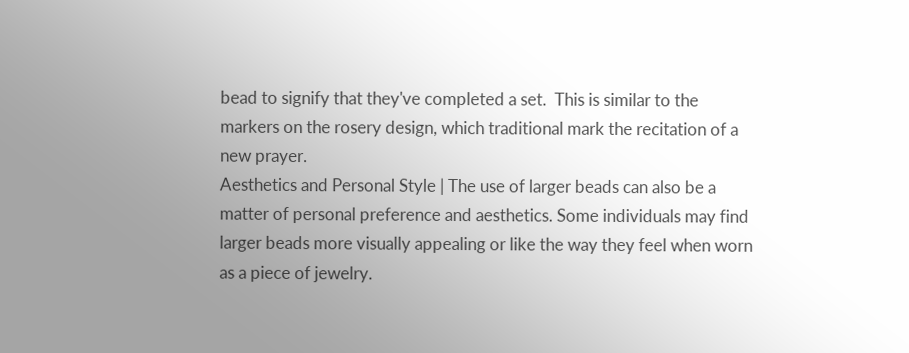bead to signify that they've completed a set.  This is similar to the markers on the rosery design, which traditional mark the recitation of a new prayer.
Aesthetics and Personal Style | The use of larger beads can also be a matter of personal preference and aesthetics. Some individuals may find larger beads more visually appealing or like the way they feel when worn as a piece of jewelry.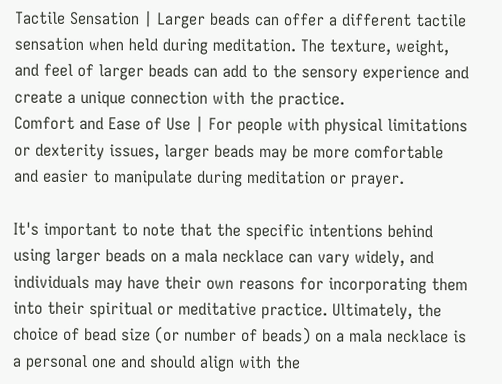Tactile Sensation | Larger beads can offer a different tactile sensation when held during meditation. The texture, weight, and feel of larger beads can add to the sensory experience and create a unique connection with the practice.
Comfort and Ease of Use | For people with physical limitations or dexterity issues, larger beads may be more comfortable and easier to manipulate during meditation or prayer.

It's important to note that the specific intentions behind using larger beads on a mala necklace can vary widely, and individuals may have their own reasons for incorporating them into their spiritual or meditative practice. Ultimately, the choice of bead size (or number of beads) on a mala necklace is a personal one and should align with the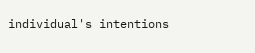individual's intentions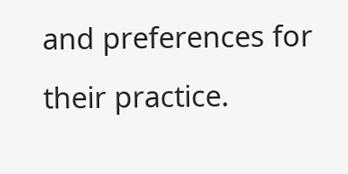and preferences for their practice.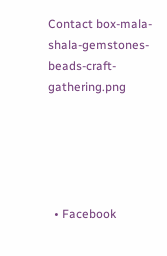Contact box-mala-shala-gemstones-beads-craft-gathering.png





  • Facebook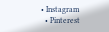• Instagram
  • Pinterest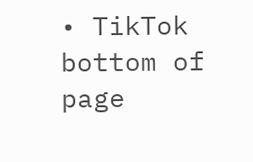• TikTok
bottom of page